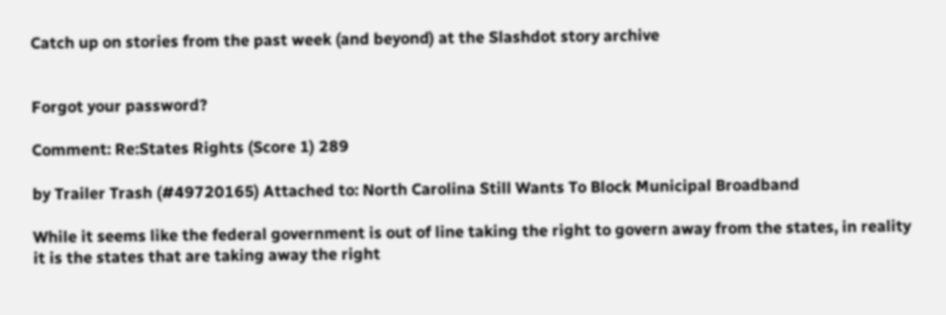Catch up on stories from the past week (and beyond) at the Slashdot story archive


Forgot your password?

Comment: Re:States Rights (Score 1) 289

by Trailer Trash (#49720165) Attached to: North Carolina Still Wants To Block Municipal Broadband

While it seems like the federal government is out of line taking the right to govern away from the states, in reality it is the states that are taking away the right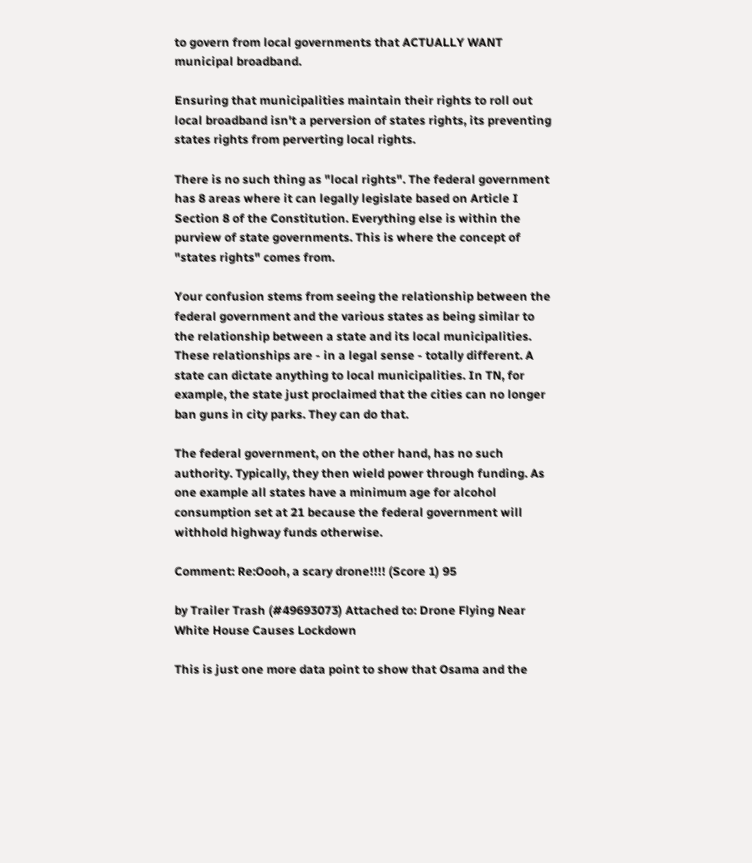to govern from local governments that ACTUALLY WANT municipal broadband.

Ensuring that municipalities maintain their rights to roll out local broadband isn't a perversion of states rights, its preventing states rights from perverting local rights.

There is no such thing as "local rights". The federal government has 8 areas where it can legally legislate based on Article I Section 8 of the Constitution. Everything else is within the purview of state governments. This is where the concept of "states rights" comes from.

Your confusion stems from seeing the relationship between the federal government and the various states as being similar to the relationship between a state and its local municipalities. These relationships are - in a legal sense - totally different. A state can dictate anything to local municipalities. In TN, for example, the state just proclaimed that the cities can no longer ban guns in city parks. They can do that.

The federal government, on the other hand, has no such authority. Typically, they then wield power through funding. As one example all states have a minimum age for alcohol consumption set at 21 because the federal government will withhold highway funds otherwise.

Comment: Re:Oooh, a scary drone!!!! (Score 1) 95

by Trailer Trash (#49693073) Attached to: Drone Flying Near White House Causes Lockdown

This is just one more data point to show that Osama and the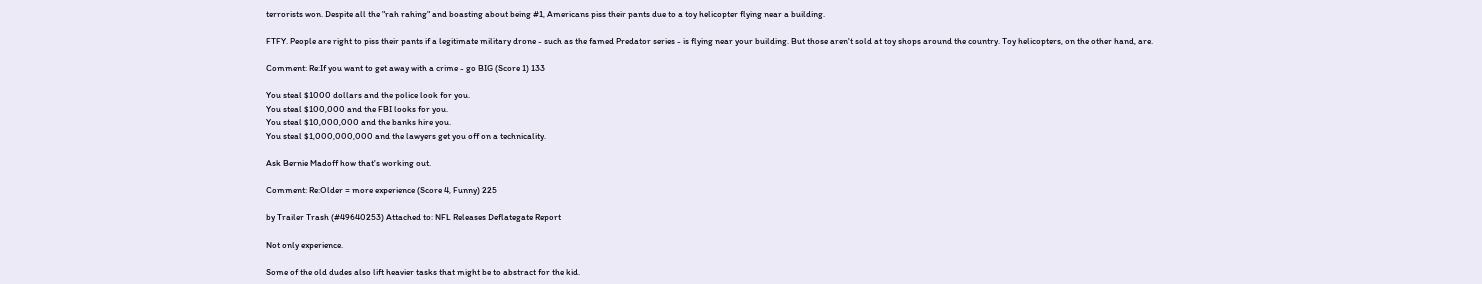terrorists won. Despite all the "rah rahing" and boasting about being #1, Americans piss their pants due to a toy helicopter flying near a building.

FTFY. People are right to piss their pants if a legitimate military drone - such as the famed Predator series - is flying near your building. But those aren't sold at toy shops around the country. Toy helicopters, on the other hand, are.

Comment: Re:If you want to get away with a crime - go BIG (Score 1) 133

You steal $1000 dollars and the police look for you.
You steal $100,000 and the FBI looks for you.
You steal $10,000,000 and the banks hire you.
You steal $1,000,000,000 and the lawyers get you off on a technicality.

Ask Bernie Madoff how that's working out.

Comment: Re:Older = more experience (Score 4, Funny) 225

by Trailer Trash (#49640253) Attached to: NFL Releases Deflategate Report

Not only experience.

Some of the old dudes also lift heavier tasks that might be to abstract for the kid.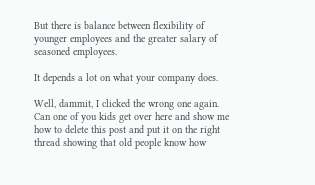But there is balance between flexibility of younger employees and the greater salary of seasoned employees.

It depends a lot on what your company does.

Well, dammit, I clicked the wrong one again. Can one of you kids get over here and show me how to delete this post and put it on the right thread showing that old people know how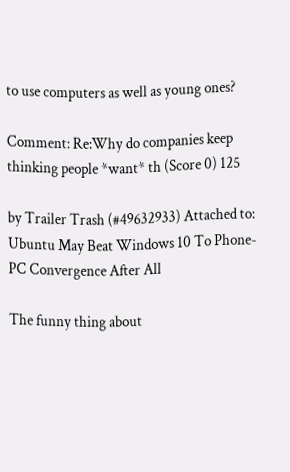to use computers as well as young ones?

Comment: Re:Why do companies keep thinking people *want* th (Score 0) 125

by Trailer Trash (#49632933) Attached to: Ubuntu May Beat Windows 10 To Phone-PC Convergence After All

The funny thing about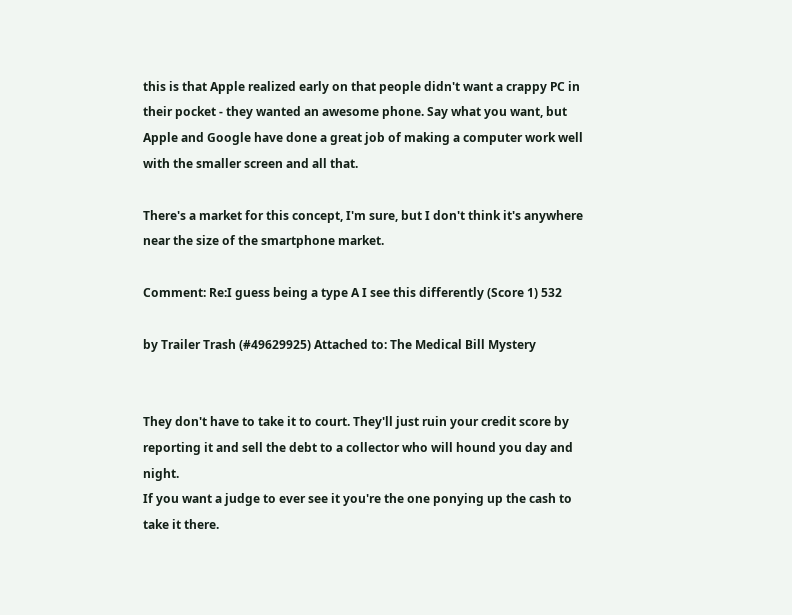this is that Apple realized early on that people didn't want a crappy PC in their pocket - they wanted an awesome phone. Say what you want, but Apple and Google have done a great job of making a computer work well with the smaller screen and all that.

There's a market for this concept, I'm sure, but I don't think it's anywhere near the size of the smartphone market.

Comment: Re:I guess being a type A I see this differently (Score 1) 532

by Trailer Trash (#49629925) Attached to: The Medical Bill Mystery


They don't have to take it to court. They'll just ruin your credit score by reporting it and sell the debt to a collector who will hound you day and night.
If you want a judge to ever see it you're the one ponying up the cash to take it there.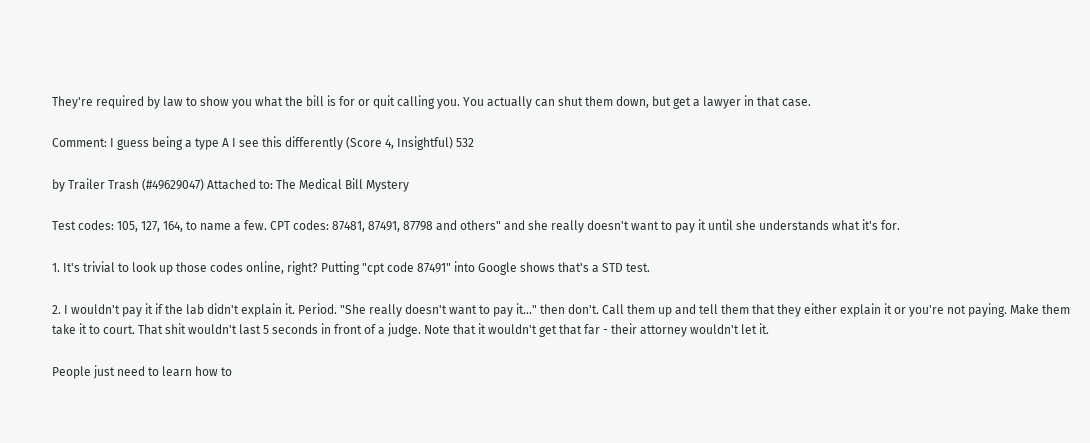They're required by law to show you what the bill is for or quit calling you. You actually can shut them down, but get a lawyer in that case.

Comment: I guess being a type A I see this differently (Score 4, Insightful) 532

by Trailer Trash (#49629047) Attached to: The Medical Bill Mystery

Test codes: 105, 127, 164, to name a few. CPT codes: 87481, 87491, 87798 and others" and she really doesn't want to pay it until she understands what it's for.

1. It's trivial to look up those codes online, right? Putting "cpt code 87491" into Google shows that's a STD test.

2. I wouldn't pay it if the lab didn't explain it. Period. "She really doesn't want to pay it..." then don't. Call them up and tell them that they either explain it or you're not paying. Make them take it to court. That shit wouldn't last 5 seconds in front of a judge. Note that it wouldn't get that far - their attorney wouldn't let it.

People just need to learn how to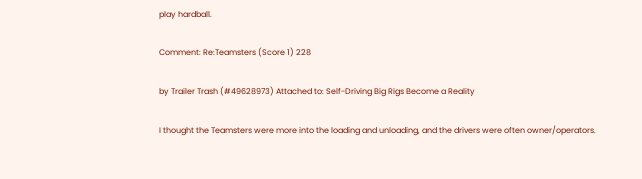play hardball.

Comment: Re:Teamsters (Score 1) 228

by Trailer Trash (#49628973) Attached to: Self-Driving Big Rigs Become a Reality

I thought the Teamsters were more into the loading and unloading, and the drivers were often owner/operators.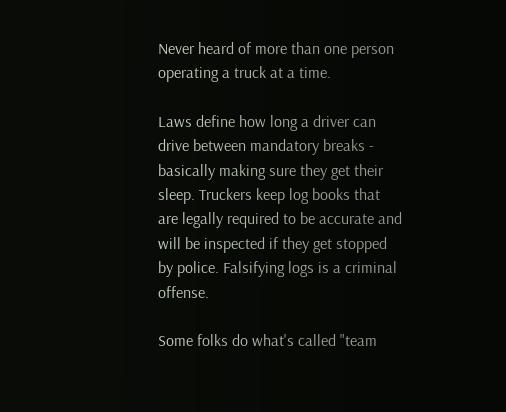Never heard of more than one person operating a truck at a time.

Laws define how long a driver can drive between mandatory breaks - basically making sure they get their sleep. Truckers keep log books that are legally required to be accurate and will be inspected if they get stopped by police. Falsifying logs is a criminal offense.

Some folks do what's called "team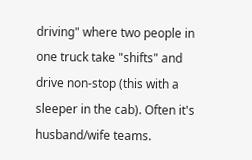driving" where two people in one truck take "shifts" and drive non-stop (this with a sleeper in the cab). Often it's husband/wife teams.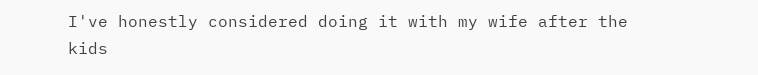I've honestly considered doing it with my wife after the kids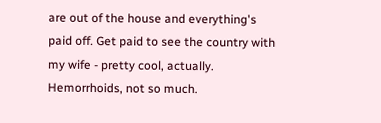are out of the house and everything's paid off. Get paid to see the country with my wife - pretty cool, actually. Hemorrhoids, not so much.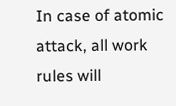In case of atomic attack, all work rules will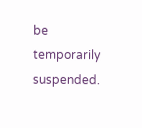be temporarily suspended.